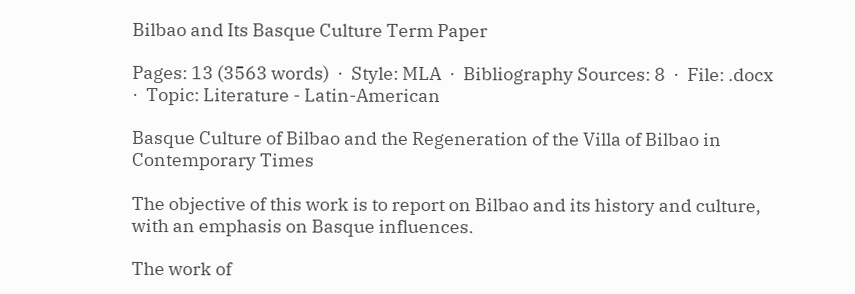Bilbao and Its Basque Culture Term Paper

Pages: 13 (3563 words)  ·  Style: MLA  ·  Bibliography Sources: 8  ·  File: .docx  ·  Topic: Literature - Latin-American

Basque Culture of Bilbao and the Regeneration of the Villa of Bilbao in Contemporary Times

The objective of this work is to report on Bilbao and its history and culture, with an emphasis on Basque influences.

The work of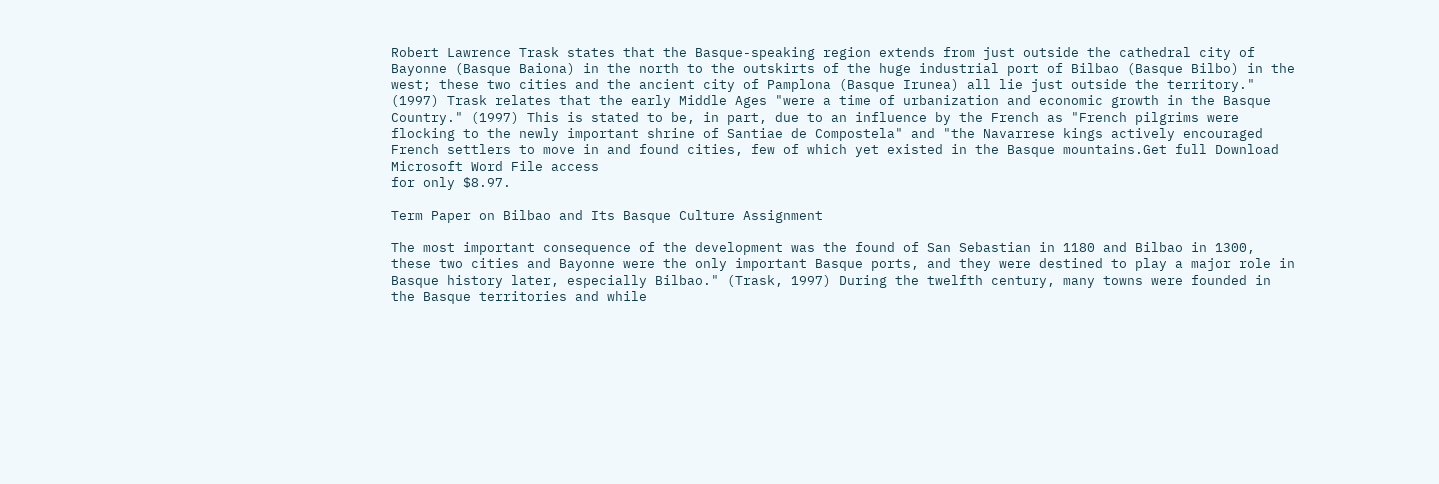Robert Lawrence Trask states that the Basque-speaking region extends from just outside the cathedral city of Bayonne (Basque Baiona) in the north to the outskirts of the huge industrial port of Bilbao (Basque Bilbo) in the west; these two cities and the ancient city of Pamplona (Basque Irunea) all lie just outside the territory." (1997) Trask relates that the early Middle Ages "were a time of urbanization and economic growth in the Basque Country." (1997) This is stated to be, in part, due to an influence by the French as "French pilgrims were flocking to the newly important shrine of Santiae de Compostela" and "the Navarrese kings actively encouraged French settlers to move in and found cities, few of which yet existed in the Basque mountains.Get full Download Microsoft Word File access
for only $8.97.

Term Paper on Bilbao and Its Basque Culture Assignment

The most important consequence of the development was the found of San Sebastian in 1180 and Bilbao in 1300, these two cities and Bayonne were the only important Basque ports, and they were destined to play a major role in Basque history later, especially Bilbao." (Trask, 1997) During the twelfth century, many towns were founded in the Basque territories and while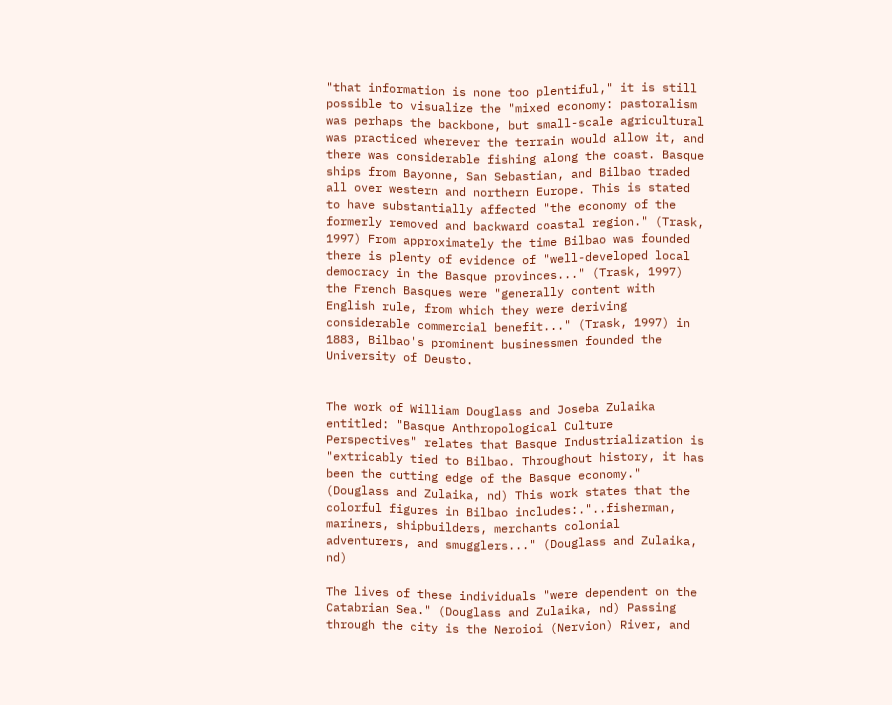"that information is none too plentiful," it is still possible to visualize the "mixed economy: pastoralism was perhaps the backbone, but small-scale agricultural was practiced wherever the terrain would allow it, and there was considerable fishing along the coast. Basque ships from Bayonne, San Sebastian, and Bilbao traded all over western and northern Europe. This is stated to have substantially affected "the economy of the formerly removed and backward coastal region." (Trask, 1997) From approximately the time Bilbao was founded there is plenty of evidence of "well-developed local democracy in the Basque provinces..." (Trask, 1997) the French Basques were "generally content with English rule, from which they were deriving considerable commercial benefit..." (Trask, 1997) in 1883, Bilbao's prominent businessmen founded the University of Deusto.


The work of William Douglass and Joseba Zulaika entitled: "Basque Anthropological Culture Perspectives" relates that Basque Industrialization is "extricably tied to Bilbao. Throughout history, it has been the cutting edge of the Basque economy." (Douglass and Zulaika, nd) This work states that the colorful figures in Bilbao includes:."..fisherman, mariners, shipbuilders, merchants colonial adventurers, and smugglers..." (Douglass and Zulaika, nd)

The lives of these individuals "were dependent on the Catabrian Sea." (Douglass and Zulaika, nd) Passing through the city is the Neroioi (Nervion) River, and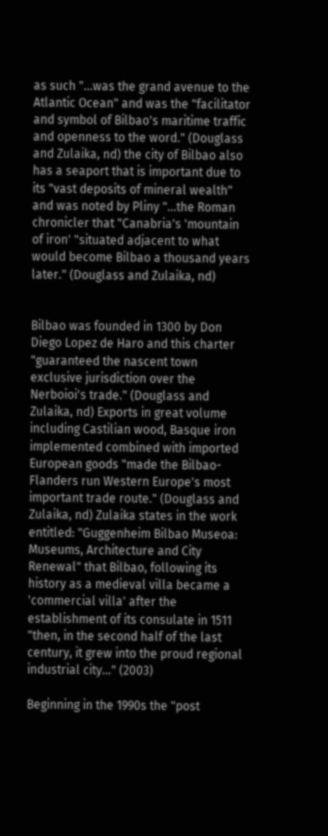as such "...was the grand avenue to the Atlantic Ocean" and was the "facilitator and symbol of Bilbao's maritime traffic and openness to the word." (Douglass and Zulaika, nd) the city of Bilbao also has a seaport that is important due to its "vast deposits of mineral wealth" and was noted by Pliny "...the Roman chronicler that "Canabria's 'mountain of iron' "situated adjacent to what would become Bilbao a thousand years later." (Douglass and Zulaika, nd)


Bilbao was founded in 1300 by Don Diego Lopez de Haro and this charter "guaranteed the nascent town exclusive jurisdiction over the Nerboioi's trade." (Douglass and Zulaika, nd) Exports in great volume including Castilian wood, Basque iron implemented combined with imported European goods "made the Bilbao-Flanders run Western Europe's most important trade route." (Douglass and Zulaika, nd) Zulaika states in the work entitled: "Guggenheim Bilbao Museoa: Museums, Architecture and City Renewal" that Bilbao, following its history as a medieval villa became a 'commercial villa' after the establishment of its consulate in 1511 "then, in the second half of the last century, it grew into the proud regional industrial city..." (2003)

Beginning in the 1990s the "post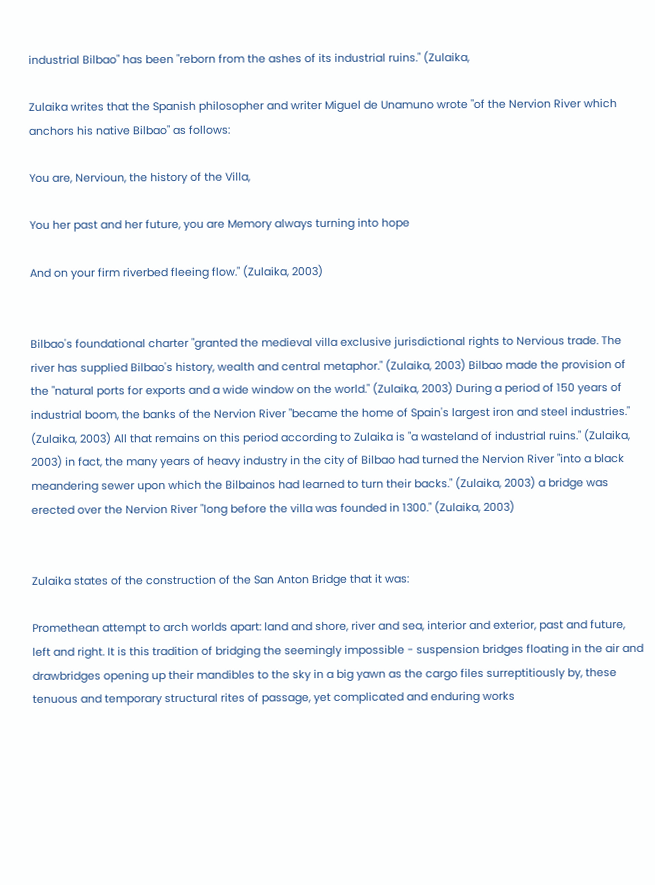industrial Bilbao" has been "reborn from the ashes of its industrial ruins." (Zulaika,

Zulaika writes that the Spanish philosopher and writer Miguel de Unamuno wrote "of the Nervion River which anchors his native Bilbao" as follows:

You are, Nervioun, the history of the Villa,

You her past and her future, you are Memory always turning into hope

And on your firm riverbed fleeing flow." (Zulaika, 2003)


Bilbao's foundational charter "granted the medieval villa exclusive jurisdictional rights to Nervious trade. The river has supplied Bilbao's history, wealth and central metaphor." (Zulaika, 2003) Bilbao made the provision of the "natural ports for exports and a wide window on the world." (Zulaika, 2003) During a period of 150 years of industrial boom, the banks of the Nervion River "became the home of Spain's largest iron and steel industries." (Zulaika, 2003) All that remains on this period according to Zulaika is "a wasteland of industrial ruins." (Zulaika, 2003) in fact, the many years of heavy industry in the city of Bilbao had turned the Nervion River "into a black meandering sewer upon which the Bilbainos had learned to turn their backs." (Zulaika, 2003) a bridge was erected over the Nervion River "long before the villa was founded in 1300." (Zulaika, 2003)


Zulaika states of the construction of the San Anton Bridge that it was:

Promethean attempt to arch worlds apart: land and shore, river and sea, interior and exterior, past and future, left and right. It is this tradition of bridging the seemingly impossible - suspension bridges floating in the air and drawbridges opening up their mandibles to the sky in a big yawn as the cargo files surreptitiously by, these tenuous and temporary structural rites of passage, yet complicated and enduring works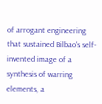of arrogant engineering that sustained Bilbao's self-invented image of a synthesis of warring elements, a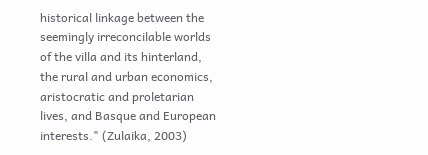historical linkage between the seemingly irreconcilable worlds of the villa and its hinterland, the rural and urban economics, aristocratic and proletarian lives, and Basque and European interests." (Zulaika, 2003)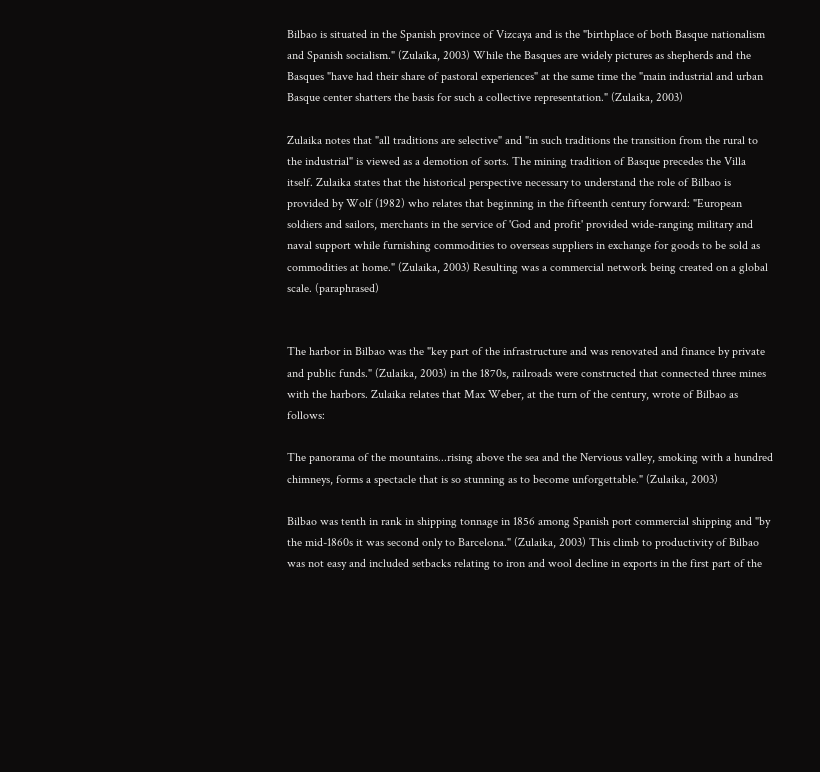Bilbao is situated in the Spanish province of Vizcaya and is the "birthplace of both Basque nationalism and Spanish socialism." (Zulaika, 2003) While the Basques are widely pictures as shepherds and the Basques "have had their share of pastoral experiences" at the same time the "main industrial and urban Basque center shatters the basis for such a collective representation." (Zulaika, 2003)

Zulaika notes that "all traditions are selective" and "in such traditions the transition from the rural to the industrial" is viewed as a demotion of sorts. The mining tradition of Basque precedes the Villa itself. Zulaika states that the historical perspective necessary to understand the role of Bilbao is provided by Wolf (1982) who relates that beginning in the fifteenth century forward: "European soldiers and sailors, merchants in the service of 'God and profit' provided wide-ranging military and naval support while furnishing commodities to overseas suppliers in exchange for goods to be sold as commodities at home." (Zulaika, 2003) Resulting was a commercial network being created on a global scale. (paraphrased)


The harbor in Bilbao was the "key part of the infrastructure and was renovated and finance by private and public funds." (Zulaika, 2003) in the 1870s, railroads were constructed that connected three mines with the harbors. Zulaika relates that Max Weber, at the turn of the century, wrote of Bilbao as follows:

The panorama of the mountains...rising above the sea and the Nervious valley, smoking with a hundred chimneys, forms a spectacle that is so stunning as to become unforgettable." (Zulaika, 2003)

Bilbao was tenth in rank in shipping tonnage in 1856 among Spanish port commercial shipping and "by the mid-1860s it was second only to Barcelona." (Zulaika, 2003) This climb to productivity of Bilbao was not easy and included setbacks relating to iron and wool decline in exports in the first part of the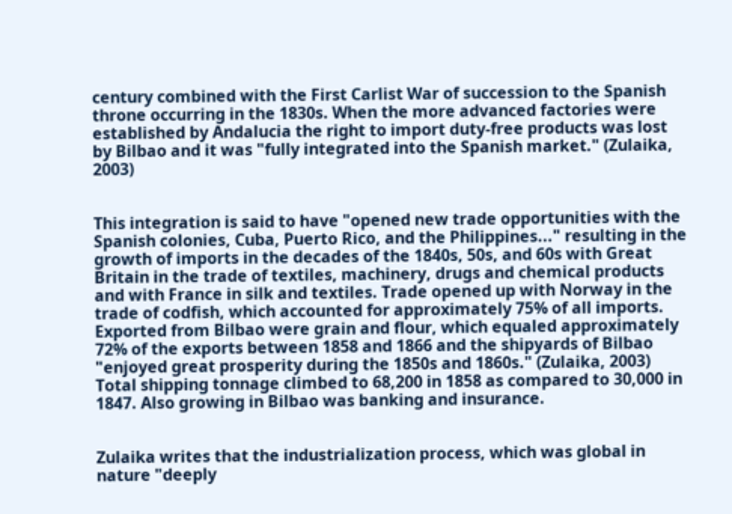century combined with the First Carlist War of succession to the Spanish throne occurring in the 1830s. When the more advanced factories were established by Andalucia the right to import duty-free products was lost by Bilbao and it was "fully integrated into the Spanish market." (Zulaika, 2003)


This integration is said to have "opened new trade opportunities with the Spanish colonies, Cuba, Puerto Rico, and the Philippines..." resulting in the growth of imports in the decades of the 1840s, 50s, and 60s with Great Britain in the trade of textiles, machinery, drugs and chemical products and with France in silk and textiles. Trade opened up with Norway in the trade of codfish, which accounted for approximately 75% of all imports. Exported from Bilbao were grain and flour, which equaled approximately 72% of the exports between 1858 and 1866 and the shipyards of Bilbao "enjoyed great prosperity during the 1850s and 1860s." (Zulaika, 2003) Total shipping tonnage climbed to 68,200 in 1858 as compared to 30,000 in 1847. Also growing in Bilbao was banking and insurance.


Zulaika writes that the industrialization process, which was global in nature "deeply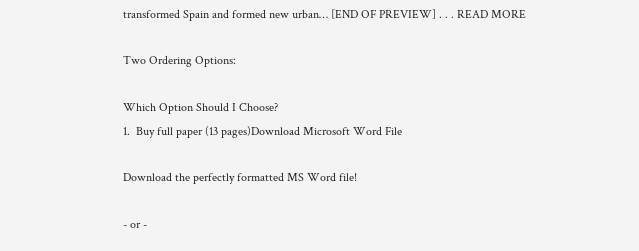transformed Spain and formed new urban… [END OF PREVIEW] . . . READ MORE

Two Ordering Options:

Which Option Should I Choose?
1.  Buy full paper (13 pages)Download Microsoft Word File

Download the perfectly formatted MS Word file!

- or -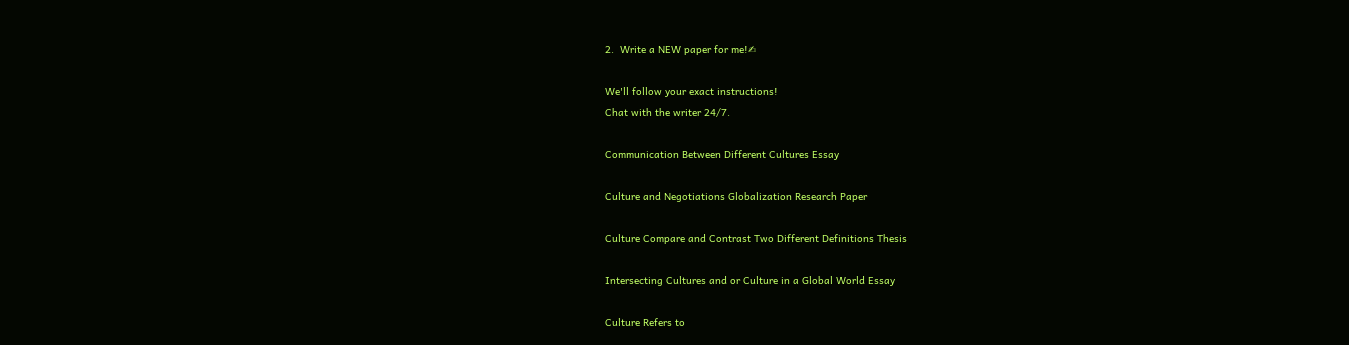2.  Write a NEW paper for me!✍

We'll follow your exact instructions!
Chat with the writer 24/7.

Communication Between Different Cultures Essay

Culture and Negotiations Globalization Research Paper

Culture Compare and Contrast Two Different Definitions Thesis

Intersecting Cultures and or Culture in a Global World Essay

Culture Refers to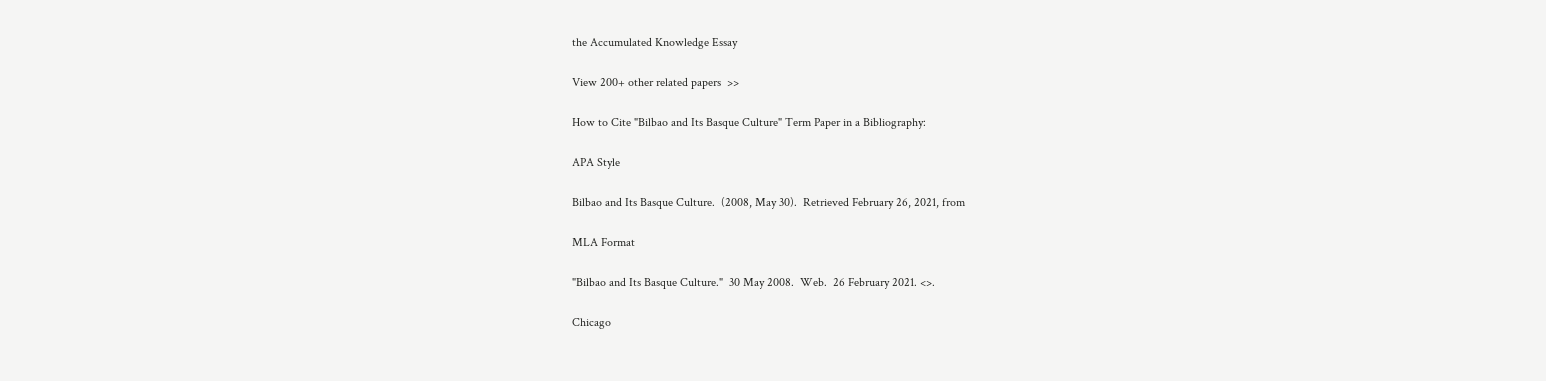the Accumulated Knowledge Essay

View 200+ other related papers  >>

How to Cite "Bilbao and Its Basque Culture" Term Paper in a Bibliography:

APA Style

Bilbao and Its Basque Culture.  (2008, May 30).  Retrieved February 26, 2021, from

MLA Format

"Bilbao and Its Basque Culture."  30 May 2008.  Web.  26 February 2021. <>.

Chicago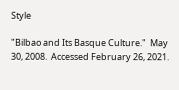Style

"Bilbao and Its Basque Culture."  May 30, 2008.  Accessed February 26, 2021.